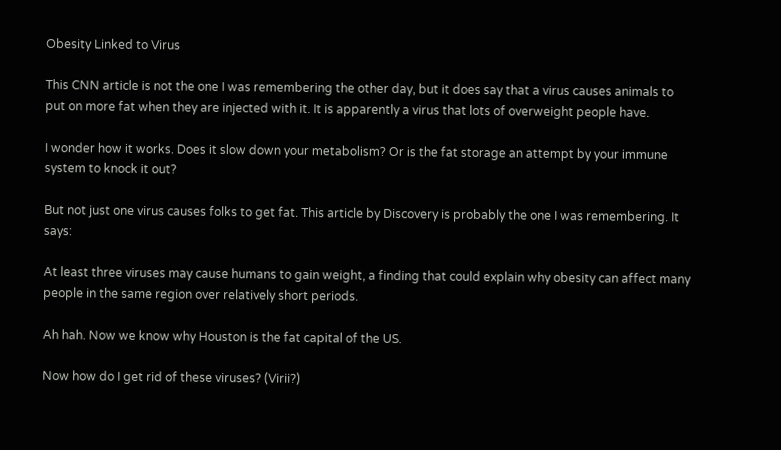Obesity Linked to Virus

This CNN article is not the one I was remembering the other day, but it does say that a virus causes animals to put on more fat when they are injected with it. It is apparently a virus that lots of overweight people have.

I wonder how it works. Does it slow down your metabolism? Or is the fat storage an attempt by your immune system to knock it out?

But not just one virus causes folks to get fat. This article by Discovery is probably the one I was remembering. It says:

At least three viruses may cause humans to gain weight, a finding that could explain why obesity can affect many people in the same region over relatively short periods.

Ah hah. Now we know why Houston is the fat capital of the US.

Now how do I get rid of these viruses? (Virii?)